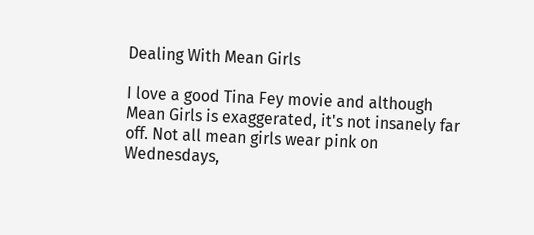Dealing With Mean Girls

I love a good Tina Fey movie and although Mean Girls is exaggerated, it's not insanely far off. Not all mean girls wear pink on Wednesdays,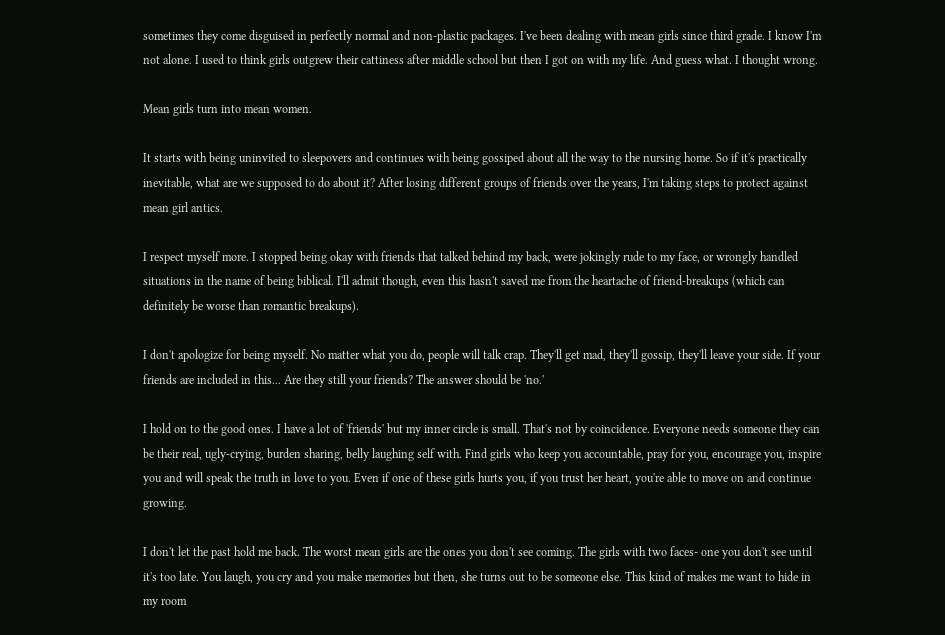sometimes they come disguised in perfectly normal and non-plastic packages. I've been dealing with mean girls since third grade. I know I'm not alone. I used to think girls outgrew their cattiness after middle school but then I got on with my life. And guess what. I thought wrong.

Mean girls turn into mean women.

It starts with being uninvited to sleepovers and continues with being gossiped about all the way to the nursing home. So if it's practically inevitable, what are we supposed to do about it? After losing different groups of friends over the years, I'm taking steps to protect against mean girl antics.

I respect myself more. I stopped being okay with friends that talked behind my back, were jokingly rude to my face, or wrongly handled situations in the name of being biblical. I'll admit though, even this hasn't saved me from the heartache of friend-breakups (which can definitely be worse than romantic breakups).

I don't apologize for being myself. No matter what you do, people will talk crap. They'll get mad, they'll gossip, they'll leave your side. If your friends are included in this... Are they still your friends? The answer should be 'no.'

I hold on to the good ones. I have a lot of 'friends' but my inner circle is small. That's not by coincidence. Everyone needs someone they can be their real, ugly-crying, burden sharing, belly laughing self with. Find girls who keep you accountable, pray for you, encourage you, inspire you and will speak the truth in love to you. Even if one of these girls hurts you, if you trust her heart, you're able to move on and continue growing.

I don't let the past hold me back. The worst mean girls are the ones you don't see coming. The girls with two faces- one you don't see until it's too late. You laugh, you cry and you make memories but then, she turns out to be someone else. This kind of makes me want to hide in my room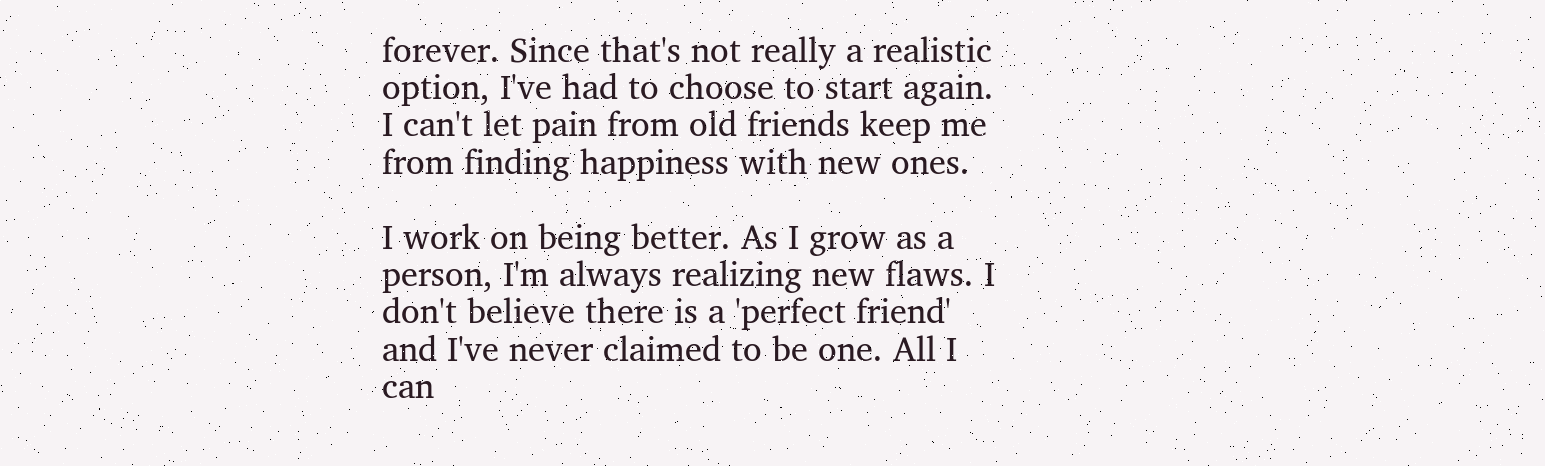forever. Since that's not really a realistic option, I've had to choose to start again. I can't let pain from old friends keep me from finding happiness with new ones.

I work on being better. As I grow as a person, I'm always realizing new flaws. I don't believe there is a 'perfect friend' and I've never claimed to be one. All I can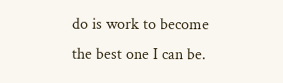do is work to become the best one I can be.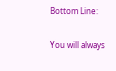Bottom Line:

You will always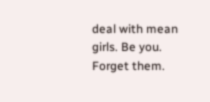deal with mean girls. Be you. Forget them.